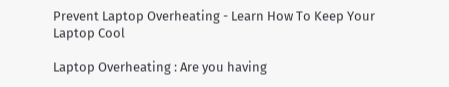Prevent Laptop Overheating - Learn How To Keep Your Laptop Cool

Laptop Overheating : Are you having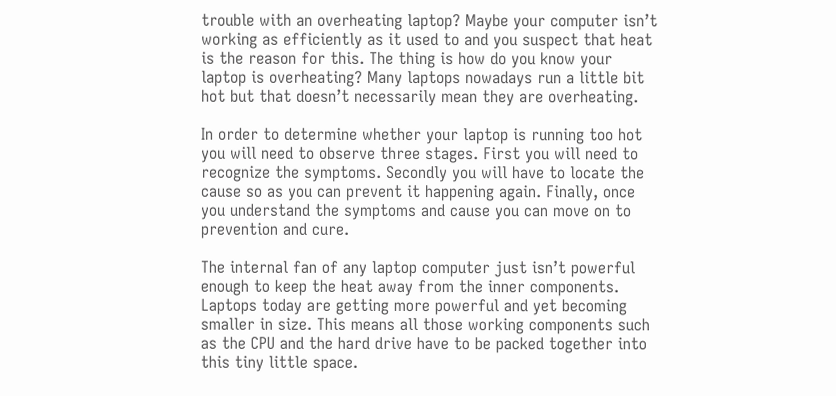trouble with an overheating laptop? Maybe your computer isn’t working as efficiently as it used to and you suspect that heat is the reason for this. The thing is how do you know your laptop is overheating? Many laptops nowadays run a little bit hot but that doesn’t necessarily mean they are overheating.

In order to determine whether your laptop is running too hot you will need to observe three stages. First you will need to recognize the symptoms. Secondly you will have to locate the cause so as you can prevent it happening again. Finally, once you understand the symptoms and cause you can move on to prevention and cure.

The internal fan of any laptop computer just isn’t powerful enough to keep the heat away from the inner components. Laptops today are getting more powerful and yet becoming smaller in size. This means all those working components such as the CPU and the hard drive have to be packed together into this tiny little space.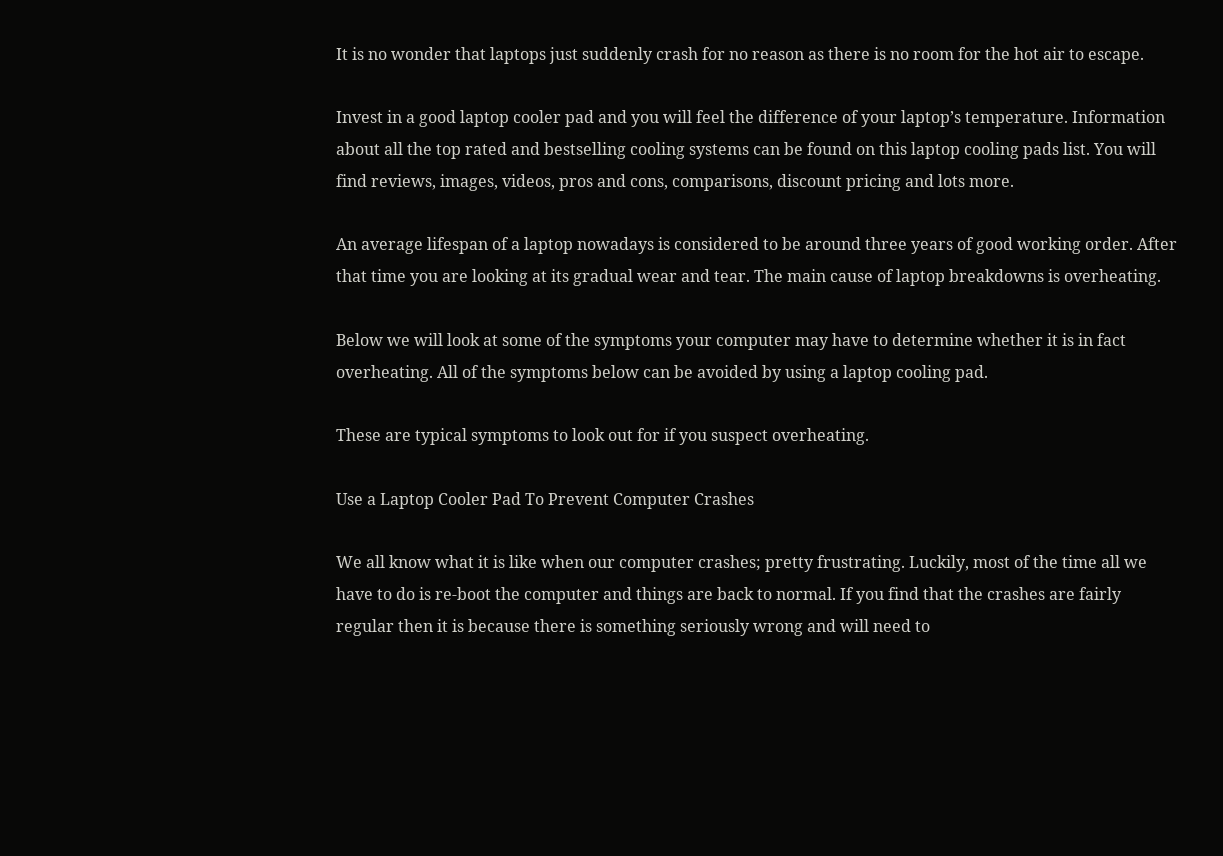It is no wonder that laptops just suddenly crash for no reason as there is no room for the hot air to escape.

Invest in a good laptop cooler pad and you will feel the difference of your laptop’s temperature. Information about all the top rated and bestselling cooling systems can be found on this laptop cooling pads list. You will find reviews, images, videos, pros and cons, comparisons, discount pricing and lots more.

An average lifespan of a laptop nowadays is considered to be around three years of good working order. After that time you are looking at its gradual wear and tear. The main cause of laptop breakdowns is overheating.

Below we will look at some of the symptoms your computer may have to determine whether it is in fact overheating. All of the symptoms below can be avoided by using a laptop cooling pad.

These are typical symptoms to look out for if you suspect overheating.

Use a Laptop Cooler Pad To Prevent Computer Crashes

We all know what it is like when our computer crashes; pretty frustrating. Luckily, most of the time all we have to do is re-boot the computer and things are back to normal. If you find that the crashes are fairly regular then it is because there is something seriously wrong and will need to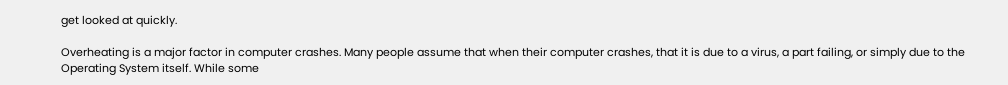get looked at quickly.

Overheating is a major factor in computer crashes. Many people assume that when their computer crashes, that it is due to a virus, a part failing, or simply due to the Operating System itself. While some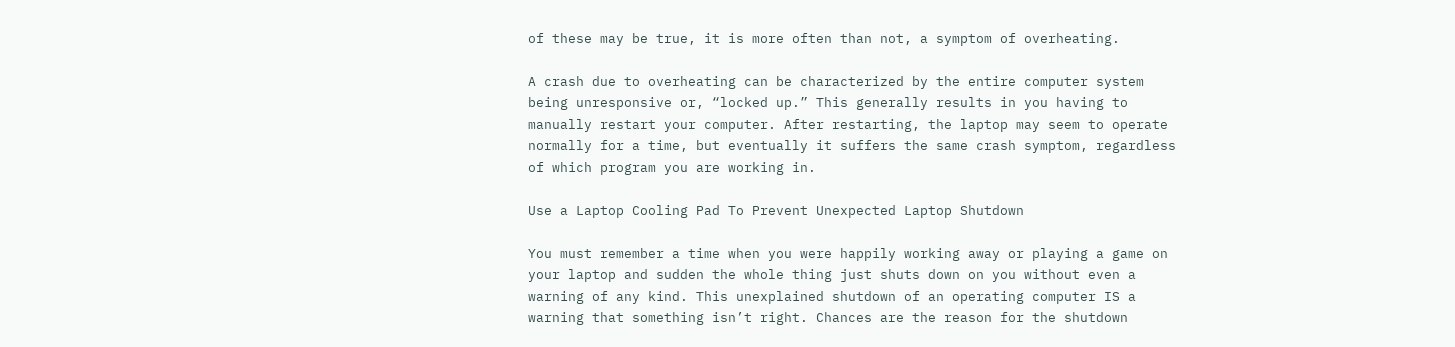of these may be true, it is more often than not, a symptom of overheating.

A crash due to overheating can be characterized by the entire computer system being unresponsive or, “locked up.” This generally results in you having to manually restart your computer. After restarting, the laptop may seem to operate normally for a time, but eventually it suffers the same crash symptom, regardless of which program you are working in.

Use a Laptop Cooling Pad To Prevent Unexpected Laptop Shutdown

You must remember a time when you were happily working away or playing a game on your laptop and sudden the whole thing just shuts down on you without even a warning of any kind. This unexplained shutdown of an operating computer IS a warning that something isn’t right. Chances are the reason for the shutdown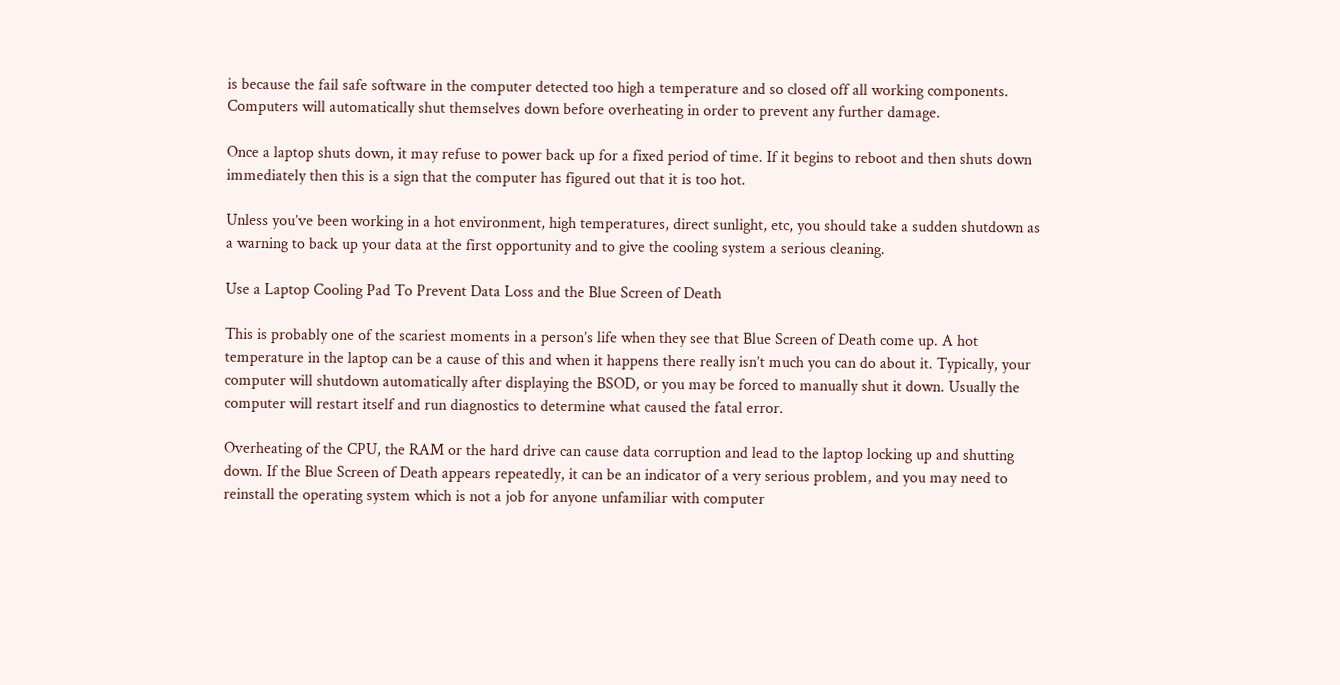is because the fail safe software in the computer detected too high a temperature and so closed off all working components. Computers will automatically shut themselves down before overheating in order to prevent any further damage.

Once a laptop shuts down, it may refuse to power back up for a fixed period of time. If it begins to reboot and then shuts down immediately then this is a sign that the computer has figured out that it is too hot.

Unless you’ve been working in a hot environment, high temperatures, direct sunlight, etc, you should take a sudden shutdown as a warning to back up your data at the first opportunity and to give the cooling system a serious cleaning.

Use a Laptop Cooling Pad To Prevent Data Loss and the Blue Screen of Death

This is probably one of the scariest moments in a person’s life when they see that Blue Screen of Death come up. A hot temperature in the laptop can be a cause of this and when it happens there really isn’t much you can do about it. Typically, your computer will shutdown automatically after displaying the BSOD, or you may be forced to manually shut it down. Usually the computer will restart itself and run diagnostics to determine what caused the fatal error.

Overheating of the CPU, the RAM or the hard drive can cause data corruption and lead to the laptop locking up and shutting down. If the Blue Screen of Death appears repeatedly, it can be an indicator of a very serious problem, and you may need to reinstall the operating system which is not a job for anyone unfamiliar with computer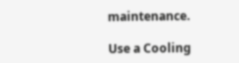maintenance.

Use a Cooling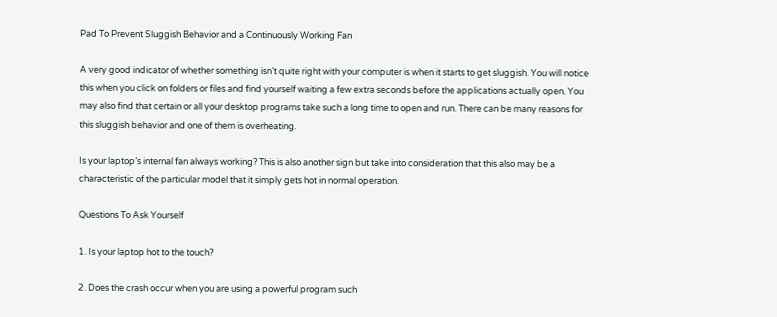Pad To Prevent Sluggish Behavior and a Continuously Working Fan

A very good indicator of whether something isn’t quite right with your computer is when it starts to get sluggish. You will notice this when you click on folders or files and find yourself waiting a few extra seconds before the applications actually open. You may also find that certain or all your desktop programs take such a long time to open and run. There can be many reasons for this sluggish behavior and one of them is overheating.

Is your laptop’s internal fan always working? This is also another sign but take into consideration that this also may be a characteristic of the particular model that it simply gets hot in normal operation.

Questions To Ask Yourself

1. Is your laptop hot to the touch?

2. Does the crash occur when you are using a powerful program such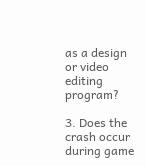as a design or video editing program?

3. Does the crash occur during game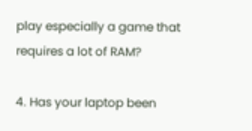play especially a game that requires a lot of RAM?

4. Has your laptop been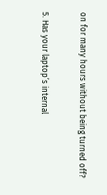on for many hours without being turned off?

5. Has your laptop’s internal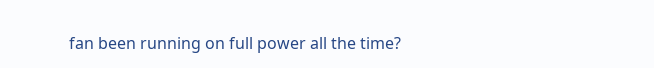fan been running on full power all the time?